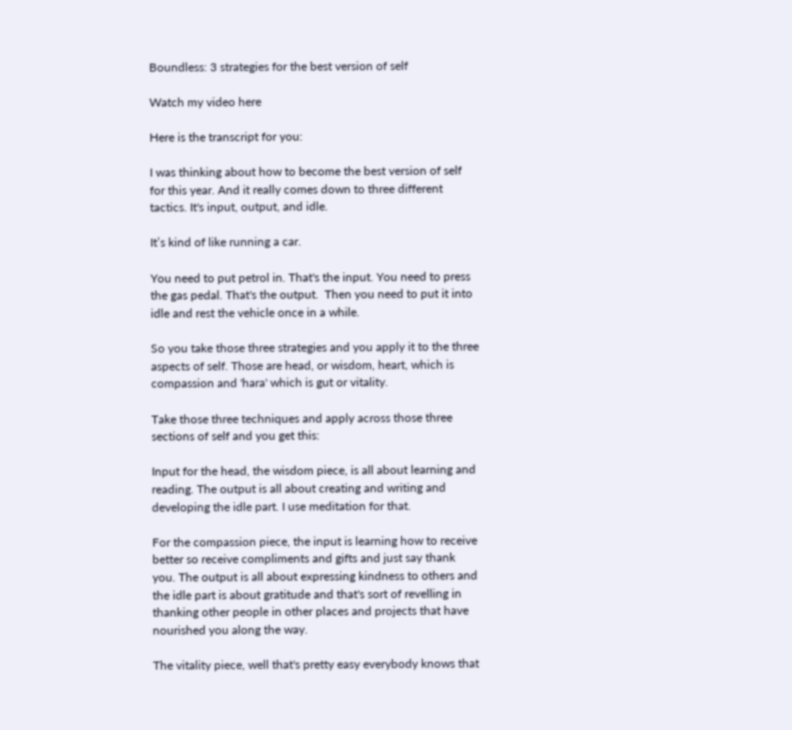Boundless: 3 strategies for the best version of self

Watch my video here

Here is the transcript for you:

I was thinking about how to become the best version of self for this year. And it really comes down to three different tactics. It's input, output, and idle.

It’s kind of like running a car.

You need to put petrol in. That's the input. You need to press the gas pedal. That's the output.  Then you need to put it into idle and rest the vehicle once in a while.

So you take those three strategies and you apply it to the three aspects of self. Those are head, or wisdom, heart, which is compassion and 'hara' which is gut or vitality.

Take those three techniques and apply across those three sections of self and you get this:

Input for the head, the wisdom piece, is all about learning and reading. The output is all about creating and writing and developing the idle part. I use meditation for that.

For the compassion piece, the input is learning how to receive better so receive compliments and gifts and just say thank you. The output is all about expressing kindness to others and the idle part is about gratitude and that's sort of revelling in thanking other people in other places and projects that have nourished you along the way.

The vitality piece, well that's pretty easy everybody knows that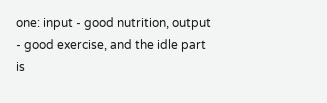one: input - good nutrition, output - good exercise, and the idle part is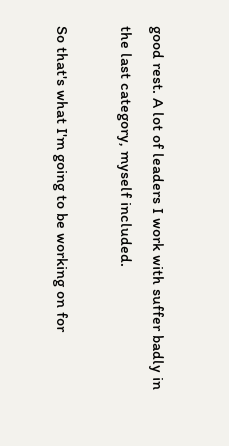good rest. A lot of leaders I work with suffer badly in the last category, myself included.

So that's what I'm going to be working on for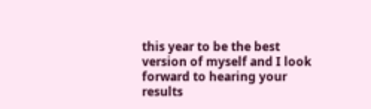this year to be the best version of myself and I look forward to hearing your results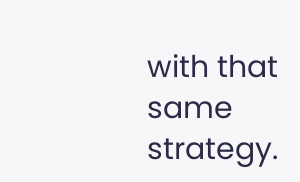with that same strategy.